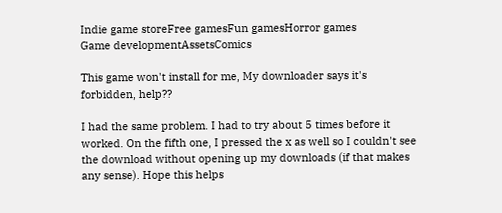Indie game storeFree gamesFun gamesHorror games
Game developmentAssetsComics

This game won't install for me, My downloader says it's forbidden, help??

I had the same problem. I had to try about 5 times before it worked. On the fifth one, I pressed the x as well so I couldn't see the download without opening up my downloads (if that makes any sense). Hope this helps